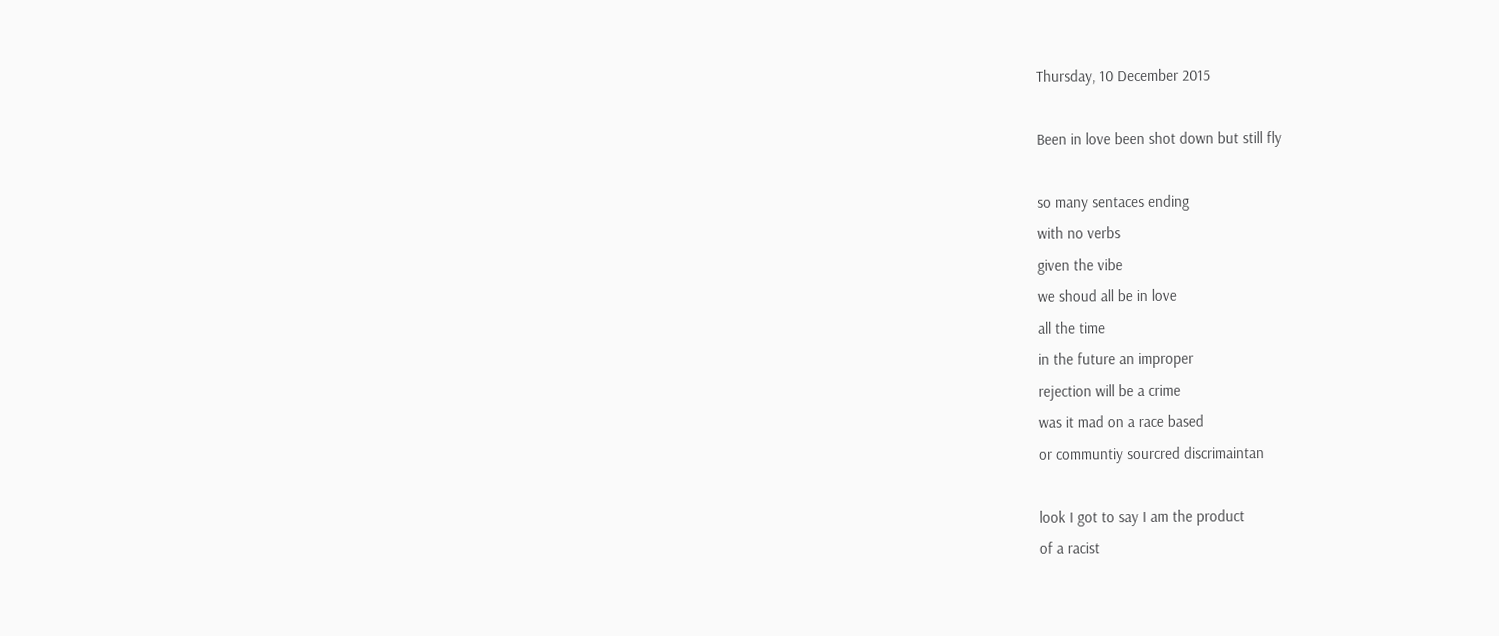Thursday, 10 December 2015

Been in love been shot down but still fly

so many sentaces ending
with no verbs
given the vibe
we shoud all be in love
all the time
in the future an improper
rejection will be a crime
was it mad on a race based
or communtiy sourcred discrimaintan

look I got to say I am the product
of a racist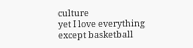culture
yet I love everything
except basketball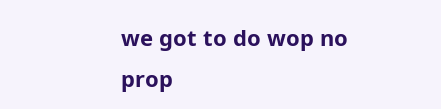we got to do wop no prop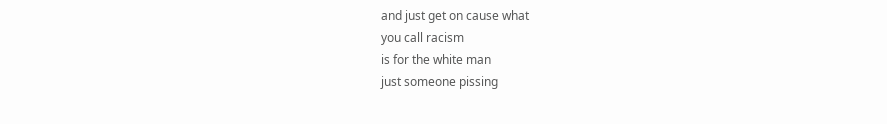and just get on cause what
you call racism
is for the white man
just someone pissing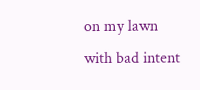on my lawn
with bad intent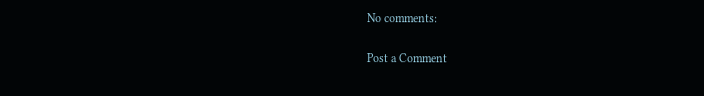No comments:

Post a Comment